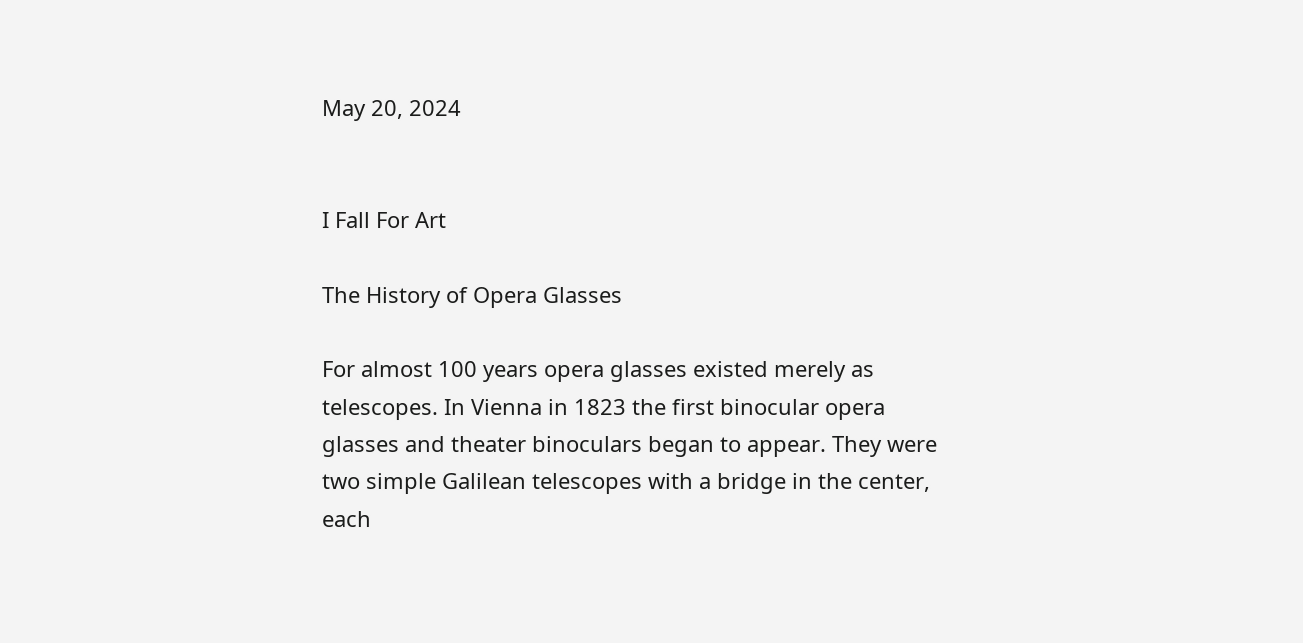May 20, 2024


I Fall For Art

The History of Opera Glasses

For almost 100 years opera glasses existed merely as telescopes. In Vienna in 1823 the first binocular opera glasses and theater binoculars began to appear. They were two simple Galilean telescopes with a bridge in the center, each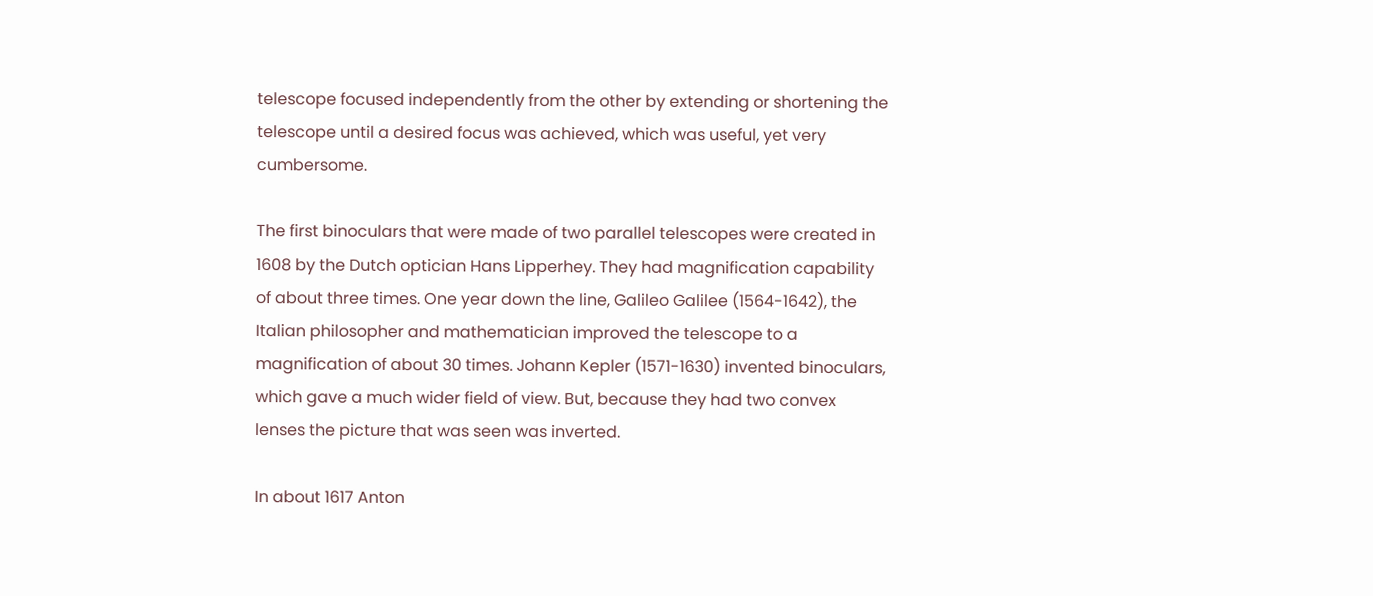telescope focused independently from the other by extending or shortening the telescope until a desired focus was achieved, which was useful, yet very cumbersome.

The first binoculars that were made of two parallel telescopes were created in 1608 by the Dutch optician Hans Lipperhey. They had magnification capability of about three times. One year down the line, Galileo Galilee (1564-1642), the Italian philosopher and mathematician improved the telescope to a magnification of about 30 times. Johann Kepler (1571-1630) invented binoculars, which gave a much wider field of view. But, because they had two convex lenses the picture that was seen was inverted.

In about 1617 Anton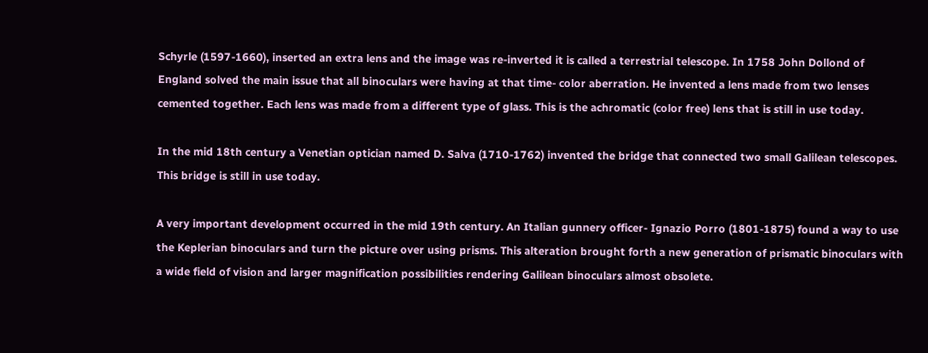Schyrle (1597-1660), inserted an extra lens and the image was re-inverted it is called a terrestrial telescope. In 1758 John Dollond of England solved the main issue that all binoculars were having at that time- color aberration. He invented a lens made from two lenses cemented together. Each lens was made from a different type of glass. This is the achromatic (color free) lens that is still in use today.

In the mid 18th century a Venetian optician named D. Salva (1710-1762) invented the bridge that connected two small Galilean telescopes. This bridge is still in use today.

A very important development occurred in the mid 19th century. An Italian gunnery officer- Ignazio Porro (1801-1875) found a way to use the Keplerian binoculars and turn the picture over using prisms. This alteration brought forth a new generation of prismatic binoculars with a wide field of vision and larger magnification possibilities rendering Galilean binoculars almost obsolete.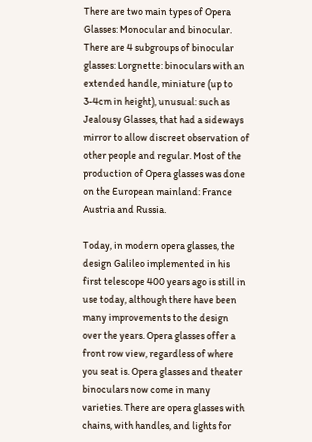There are two main types of Opera Glasses: Monocular and binocular. There are 4 subgroups of binocular glasses: Lorgnette: binoculars with an extended handle, miniature (up to 3-4cm in height), unusual: such as Jealousy Glasses, that had a sideways mirror to allow discreet observation of other people and regular. Most of the production of Opera glasses was done on the European mainland: France Austria and Russia.

Today, in modern opera glasses, the design Galileo implemented in his first telescope 400 years ago is still in use today, although there have been many improvements to the design over the years. Opera glasses offer a front row view, regardless of where you seat is. Opera glasses and theater binoculars now come in many varieties. There are opera glasses with chains, with handles, and lights for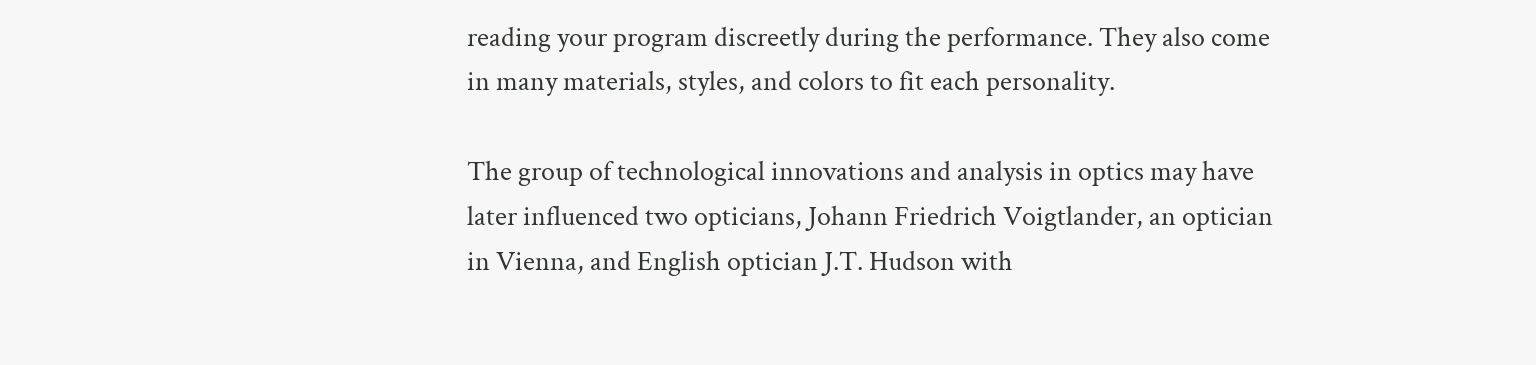reading your program discreetly during the performance. They also come in many materials, styles, and colors to fit each personality.

The group of technological innovations and analysis in optics may have later influenced two opticians, Johann Friedrich Voigtlander, an optician in Vienna, and English optician J.T. Hudson with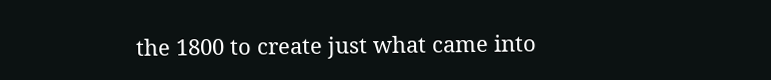the 1800 to create just what came into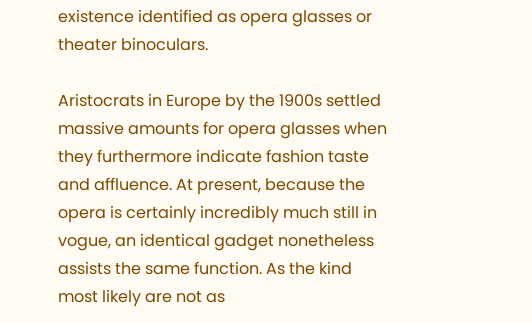existence identified as opera glasses or theater binoculars.

Aristocrats in Europe by the 1900s settled massive amounts for opera glasses when they furthermore indicate fashion taste and affluence. At present, because the opera is certainly incredibly much still in vogue, an identical gadget nonetheless assists the same function. As the kind most likely are not as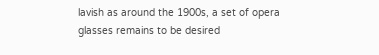lavish as around the 1900s, a set of opera glasses remains to be desired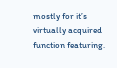mostly for it’s virtually acquired function featuring.